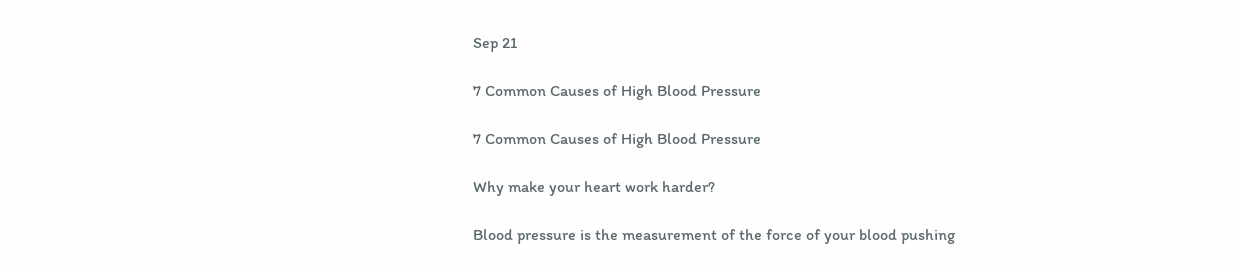Sep 21

7 Common Causes of High Blood Pressure

7 Common Causes of High Blood Pressure

Why make your heart work harder?

Blood pressure is the measurement of the force of your blood pushing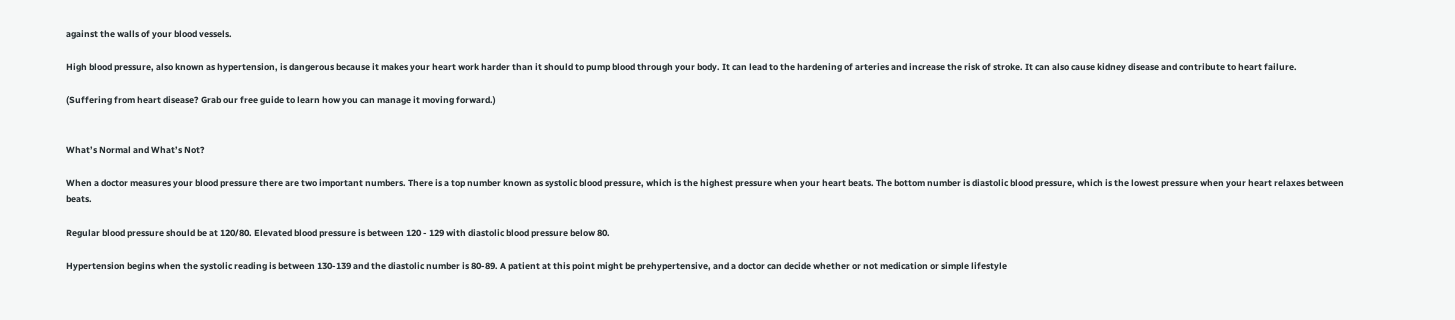against the walls of your blood vessels.

High blood pressure, also known as hypertension, is dangerous because it makes your heart work harder than it should to pump blood through your body. It can lead to the hardening of arteries and increase the risk of stroke. It can also cause kidney disease and contribute to heart failure.

(Suffering from heart disease? Grab our free guide to learn how you can manage it moving forward.)


What’s Normal and What’s Not?

When a doctor measures your blood pressure there are two important numbers. There is a top number known as systolic blood pressure, which is the highest pressure when your heart beats. The bottom number is diastolic blood pressure, which is the lowest pressure when your heart relaxes between beats.

Regular blood pressure should be at 120/80. Elevated blood pressure is between 120 - 129 with diastolic blood pressure below 80.

Hypertension begins when the systolic reading is between 130-139 and the diastolic number is 80-89. A patient at this point might be prehypertensive, and a doctor can decide whether or not medication or simple lifestyle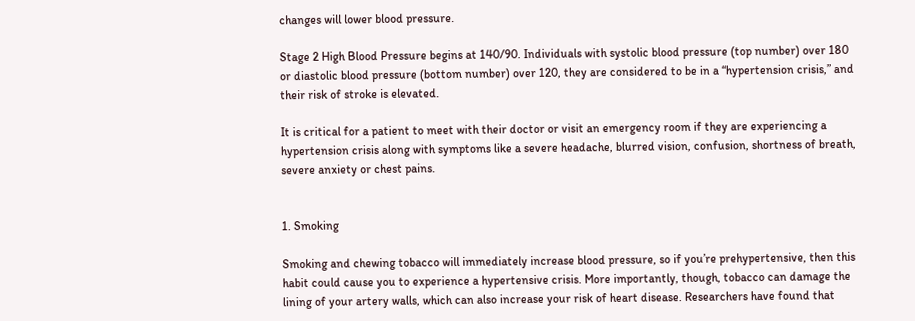changes will lower blood pressure.

Stage 2 High Blood Pressure begins at 140/90. Individuals with systolic blood pressure (top number) over 180 or diastolic blood pressure (bottom number) over 120, they are considered to be in a “hypertension crisis,” and their risk of stroke is elevated.

It is critical for a patient to meet with their doctor or visit an emergency room if they are experiencing a hypertension crisis along with symptoms like a severe headache, blurred vision, confusion, shortness of breath, severe anxiety or chest pains.


1. Smoking

Smoking and chewing tobacco will immediately increase blood pressure, so if you’re prehypertensive, then this habit could cause you to experience a hypertensive crisis. More importantly, though, tobacco can damage the lining of your artery walls, which can also increase your risk of heart disease. Researchers have found that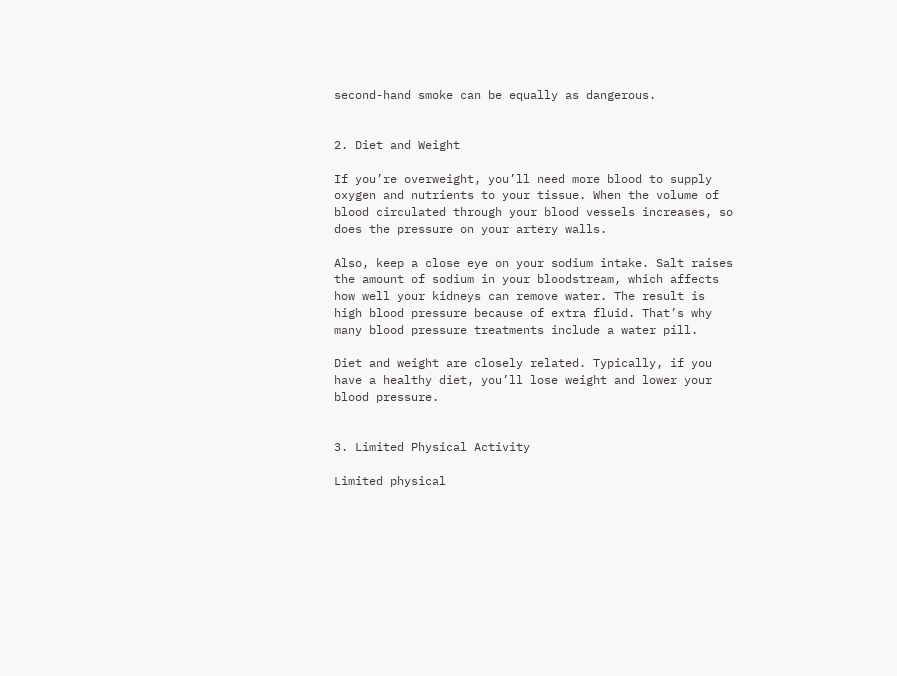second-hand smoke can be equally as dangerous.


2. Diet and Weight

If you’re overweight, you’ll need more blood to supply oxygen and nutrients to your tissue. When the volume of blood circulated through your blood vessels increases, so does the pressure on your artery walls.

Also, keep a close eye on your sodium intake. Salt raises the amount of sodium in your bloodstream, which affects how well your kidneys can remove water. The result is high blood pressure because of extra fluid. That’s why many blood pressure treatments include a water pill.

Diet and weight are closely related. Typically, if you have a healthy diet, you’ll lose weight and lower your blood pressure.


3. Limited Physical Activity

Limited physical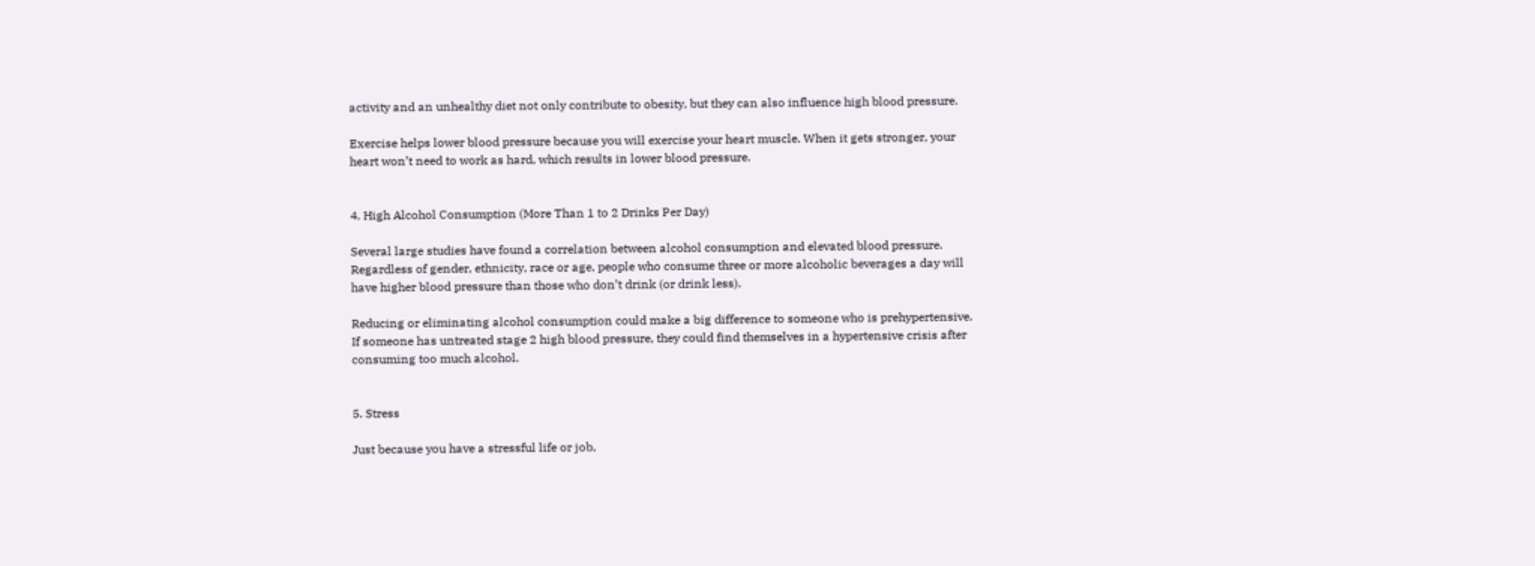activity and an unhealthy diet not only contribute to obesity, but they can also influence high blood pressure.

Exercise helps lower blood pressure because you will exercise your heart muscle. When it gets stronger, your heart won’t need to work as hard, which results in lower blood pressure.


4. High Alcohol Consumption (More Than 1 to 2 Drinks Per Day)

Several large studies have found a correlation between alcohol consumption and elevated blood pressure. Regardless of gender, ethnicity, race or age, people who consume three or more alcoholic beverages a day will have higher blood pressure than those who don’t drink (or drink less).

Reducing or eliminating alcohol consumption could make a big difference to someone who is prehypertensive. If someone has untreated stage 2 high blood pressure, they could find themselves in a hypertensive crisis after consuming too much alcohol.


5. Stress

Just because you have a stressful life or job,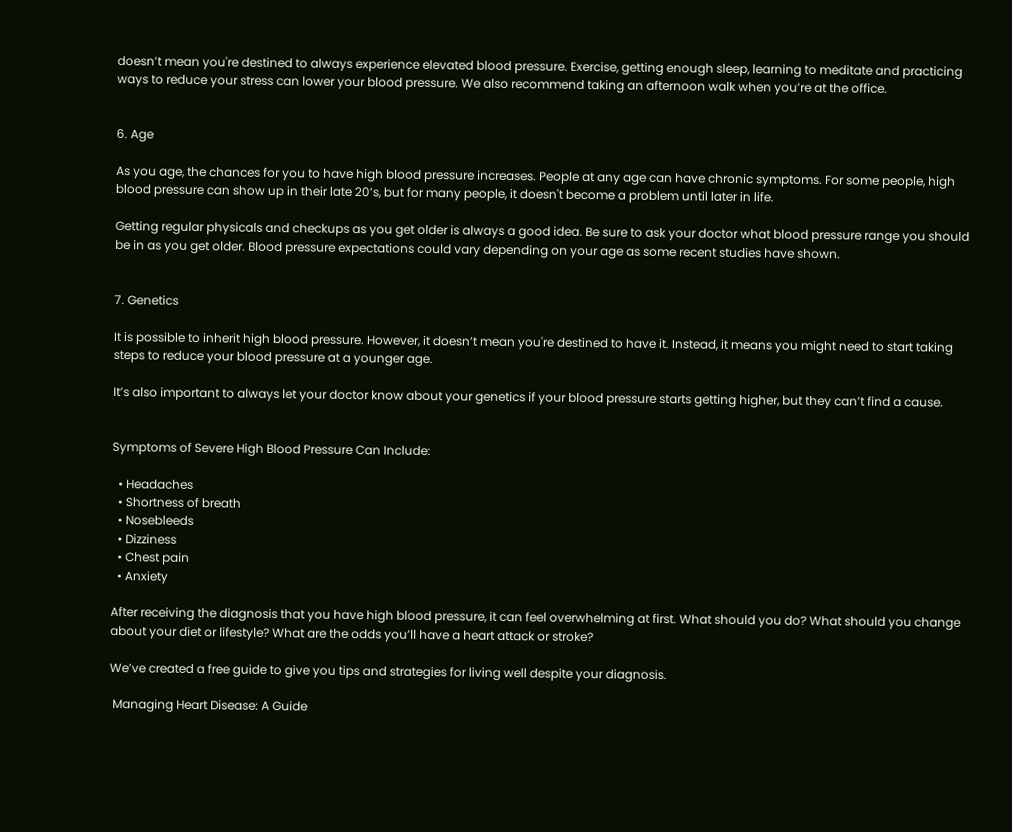doesn’t mean you're destined to always experience elevated blood pressure. Exercise, getting enough sleep, learning to meditate and practicing ways to reduce your stress can lower your blood pressure. We also recommend taking an afternoon walk when you’re at the office.


6. Age

As you age, the chances for you to have high blood pressure increases. People at any age can have chronic symptoms. For some people, high blood pressure can show up in their late 20’s, but for many people, it doesn't become a problem until later in life.

Getting regular physicals and checkups as you get older is always a good idea. Be sure to ask your doctor what blood pressure range you should be in as you get older. Blood pressure expectations could vary depending on your age as some recent studies have shown.


7. Genetics

It is possible to inherit high blood pressure. However, it doesn’t mean you're destined to have it. Instead, it means you might need to start taking steps to reduce your blood pressure at a younger age.

It’s also important to always let your doctor know about your genetics if your blood pressure starts getting higher, but they can’t find a cause.


Symptoms of Severe High Blood Pressure Can Include:

  • Headaches
  • Shortness of breath
  • Nosebleeds
  • Dizziness
  • Chest pain
  • Anxiety

After receiving the diagnosis that you have high blood pressure, it can feel overwhelming at first. What should you do? What should you change about your diet or lifestyle? What are the odds you’ll have a heart attack or stroke?

We’ve created a free guide to give you tips and strategies for living well despite your diagnosis.

 Managing Heart Disease: A Guide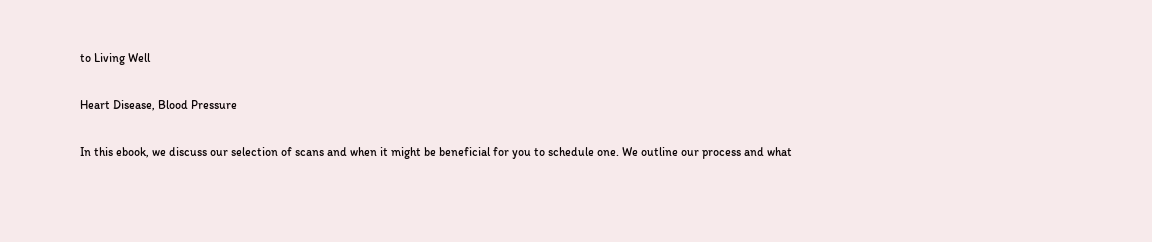to Living Well

Heart Disease, Blood Pressure

In this ebook, we discuss our selection of scans and when it might be beneficial for you to schedule one. We outline our process and what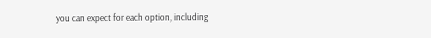you can expect for each option, including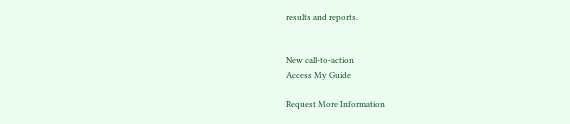results and reports.


New call-to-action
Access My Guide

Request More Information